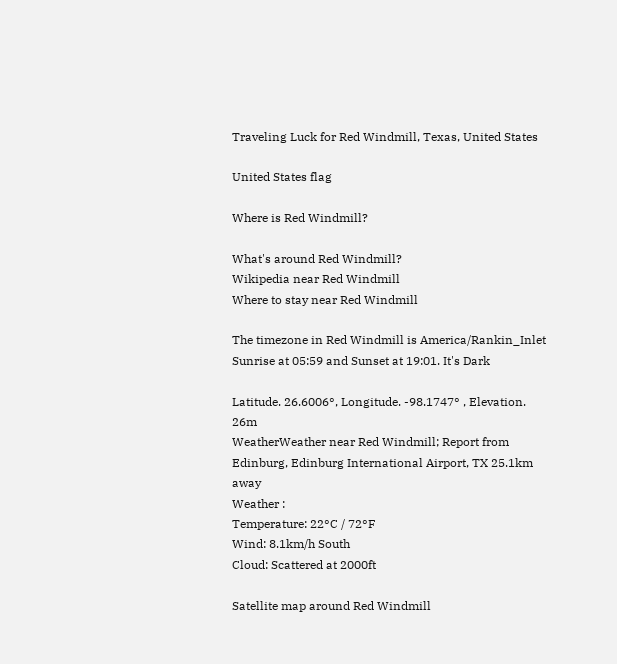Traveling Luck for Red Windmill, Texas, United States

United States flag

Where is Red Windmill?

What's around Red Windmill?
Wikipedia near Red Windmill
Where to stay near Red Windmill

The timezone in Red Windmill is America/Rankin_Inlet
Sunrise at 05:59 and Sunset at 19:01. It's Dark

Latitude. 26.6006°, Longitude. -98.1747° , Elevation. 26m
WeatherWeather near Red Windmill; Report from Edinburg, Edinburg International Airport, TX 25.1km away
Weather :
Temperature: 22°C / 72°F
Wind: 8.1km/h South
Cloud: Scattered at 2000ft

Satellite map around Red Windmill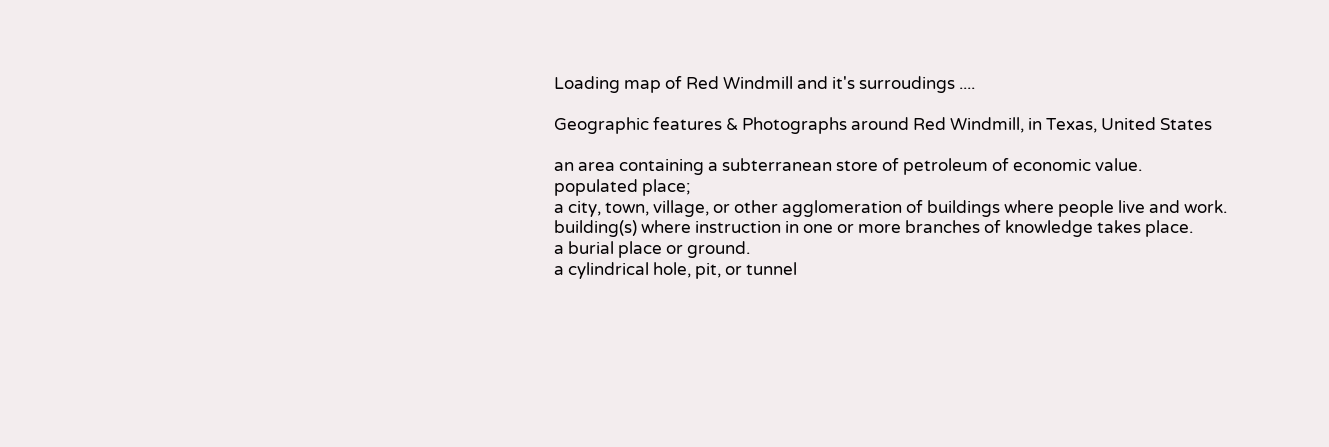Loading map of Red Windmill and it's surroudings ....

Geographic features & Photographs around Red Windmill, in Texas, United States

an area containing a subterranean store of petroleum of economic value.
populated place;
a city, town, village, or other agglomeration of buildings where people live and work.
building(s) where instruction in one or more branches of knowledge takes place.
a burial place or ground.
a cylindrical hole, pit, or tunnel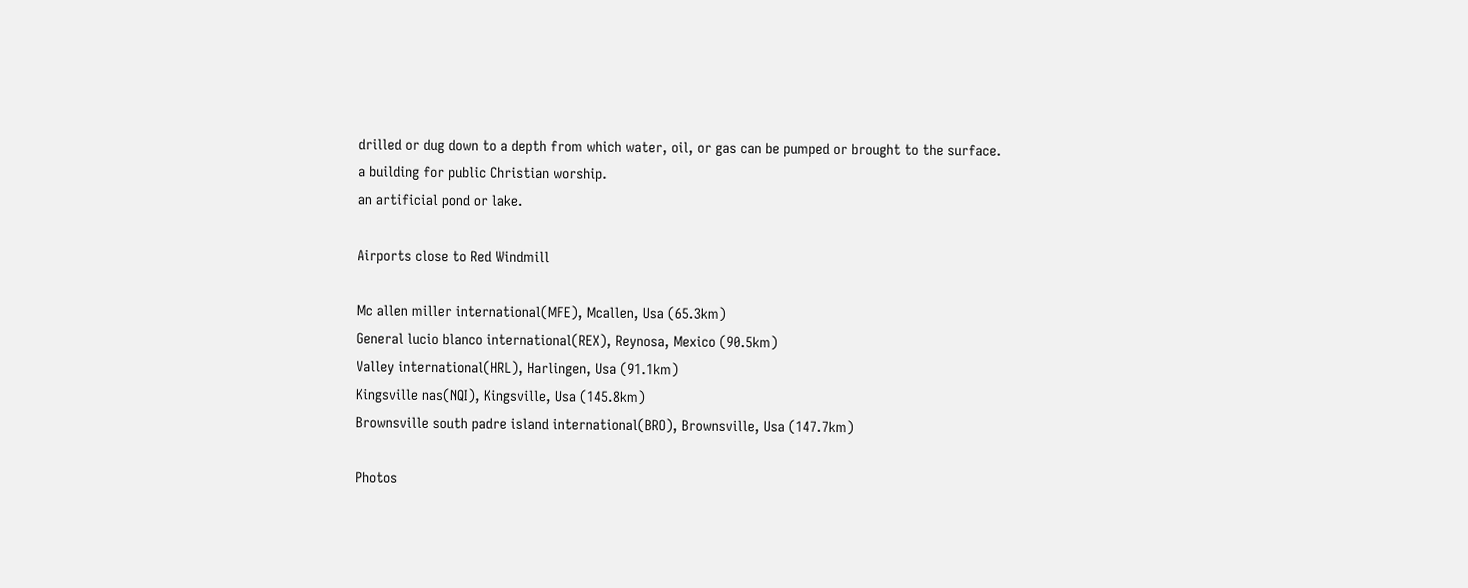drilled or dug down to a depth from which water, oil, or gas can be pumped or brought to the surface.
a building for public Christian worship.
an artificial pond or lake.

Airports close to Red Windmill

Mc allen miller international(MFE), Mcallen, Usa (65.3km)
General lucio blanco international(REX), Reynosa, Mexico (90.5km)
Valley international(HRL), Harlingen, Usa (91.1km)
Kingsville nas(NQI), Kingsville, Usa (145.8km)
Brownsville south padre island international(BRO), Brownsville, Usa (147.7km)

Photos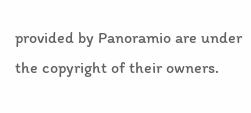provided by Panoramio are under the copyright of their owners.